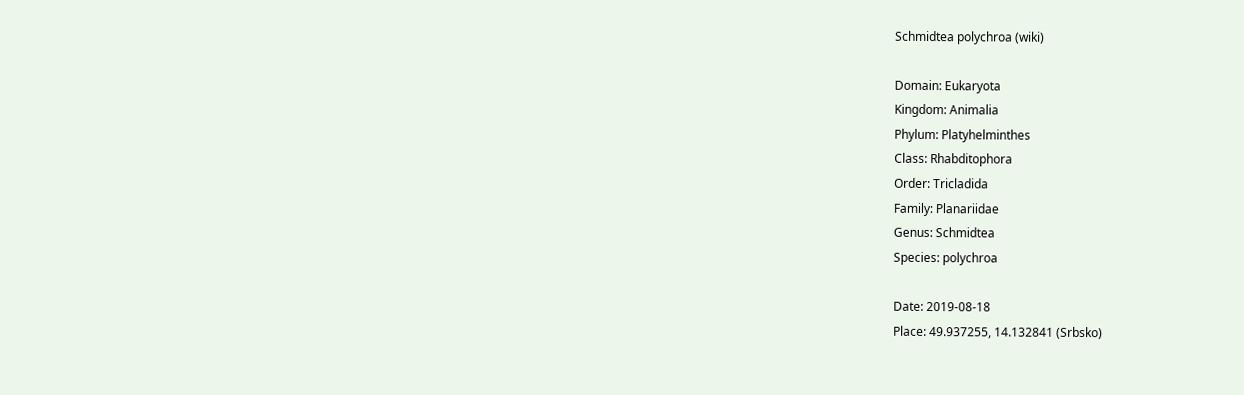Schmidtea polychroa (wiki)

Domain: Eukaryota
Kingdom: Animalia
Phylum: Platyhelminthes
Class: Rhabditophora
Order: Tricladida
Family: Planariidae
Genus: Schmidtea
Species: polychroa

Date: 2019-08-18
Place: 49.937255, 14.132841 (Srbsko)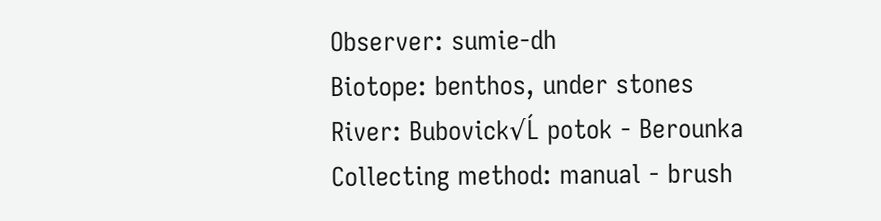Observer: sumie-dh
Biotope: benthos, under stones
River: Bubovick√Ĺ potok - Berounka
Collecting method: manual - brush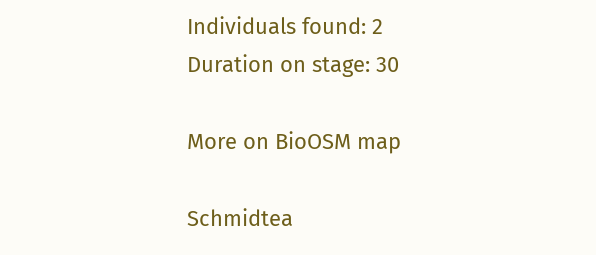Individuals found: 2
Duration on stage: 30

More on BioOSM map

Schmidtea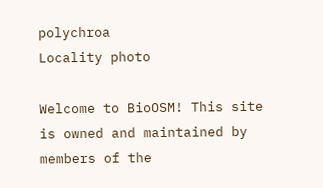polychroa
Locality photo

Welcome to BioOSM! This site is owned and maintained by members of the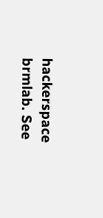hackerspace brmlab. See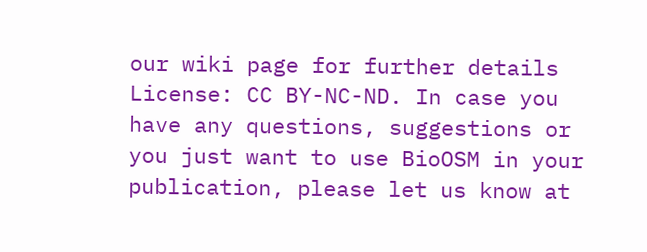our wiki page for further details
License: CC BY-NC-ND. In case you have any questions, suggestions or you just want to use BioOSM in your publication, please let us know at